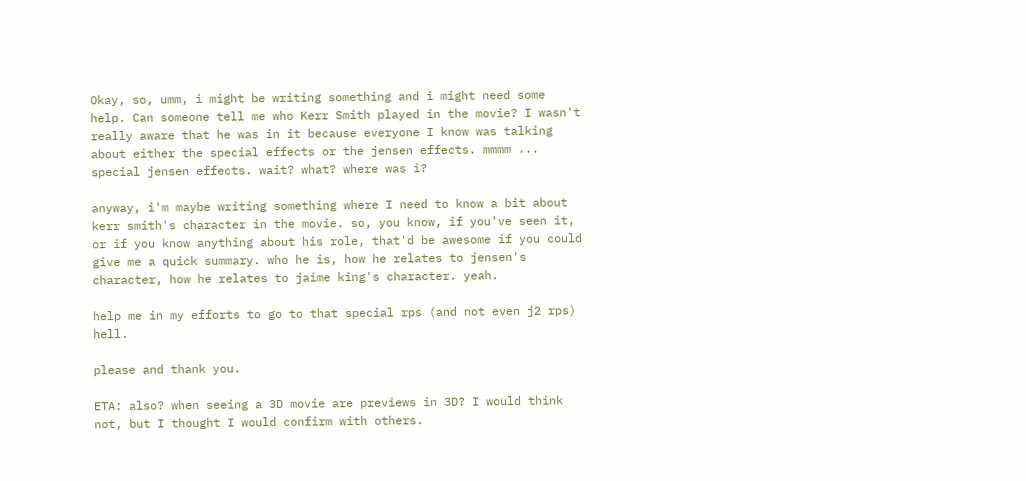Okay, so, umm, i might be writing something and i might need some help. Can someone tell me who Kerr Smith played in the movie? I wasn't really aware that he was in it because everyone I know was talking about either the special effects or the jensen effects. mmmm ... special jensen effects. wait? what? where was i?

anyway, i'm maybe writing something where I need to know a bit about kerr smith's character in the movie. so, you know, if you've seen it, or if you know anything about his role, that'd be awesome if you could give me a quick summary. who he is, how he relates to jensen's character, how he relates to jaime king's character. yeah.

help me in my efforts to go to that special rps (and not even j2 rps) hell.

please and thank you.

ETA: also? when seeing a 3D movie are previews in 3D? I would think not, but I thought I would confirm with others.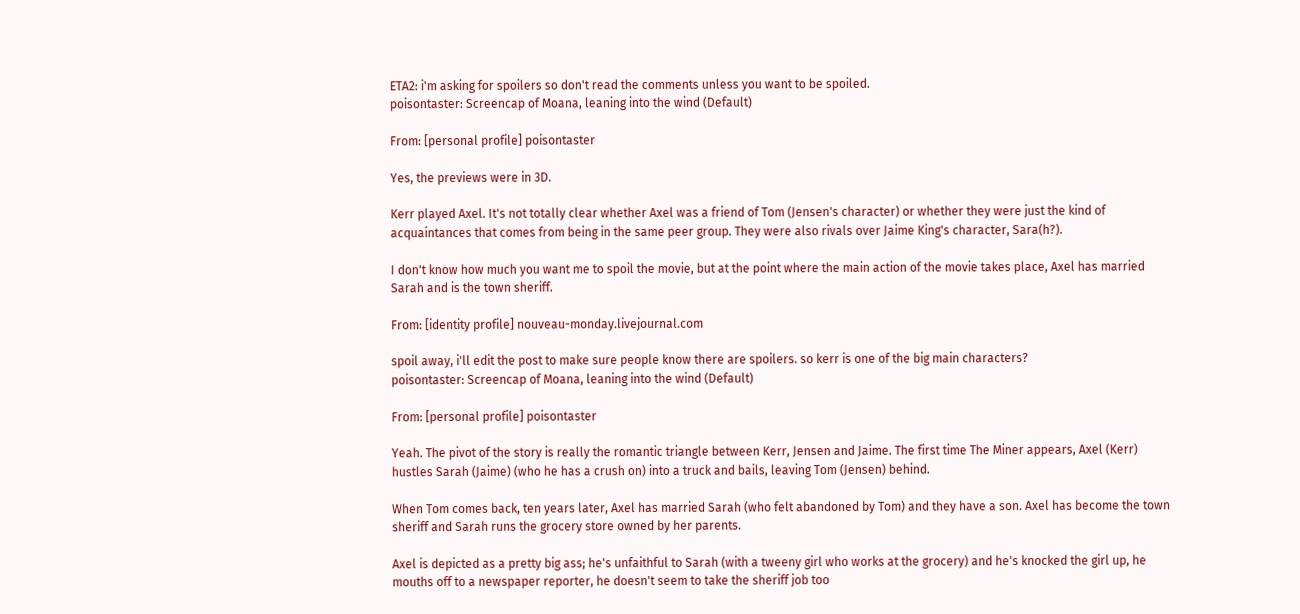ETA2: i'm asking for spoilers so don't read the comments unless you want to be spoiled.
poisontaster: Screencap of Moana, leaning into the wind (Default)

From: [personal profile] poisontaster

Yes, the previews were in 3D.

Kerr played Axel. It's not totally clear whether Axel was a friend of Tom (Jensen's character) or whether they were just the kind of acquaintances that comes from being in the same peer group. They were also rivals over Jaime King's character, Sara(h?).

I don't know how much you want me to spoil the movie, but at the point where the main action of the movie takes place, Axel has married Sarah and is the town sheriff.

From: [identity profile] nouveau-monday.livejournal.com

spoil away, i'll edit the post to make sure people know there are spoilers. so kerr is one of the big main characters?
poisontaster: Screencap of Moana, leaning into the wind (Default)

From: [personal profile] poisontaster

Yeah. The pivot of the story is really the romantic triangle between Kerr, Jensen and Jaime. The first time The Miner appears, Axel (Kerr) hustles Sarah (Jaime) (who he has a crush on) into a truck and bails, leaving Tom (Jensen) behind.

When Tom comes back, ten years later, Axel has married Sarah (who felt abandoned by Tom) and they have a son. Axel has become the town sheriff and Sarah runs the grocery store owned by her parents.

Axel is depicted as a pretty big ass; he's unfaithful to Sarah (with a tweeny girl who works at the grocery) and he's knocked the girl up, he mouths off to a newspaper reporter, he doesn't seem to take the sheriff job too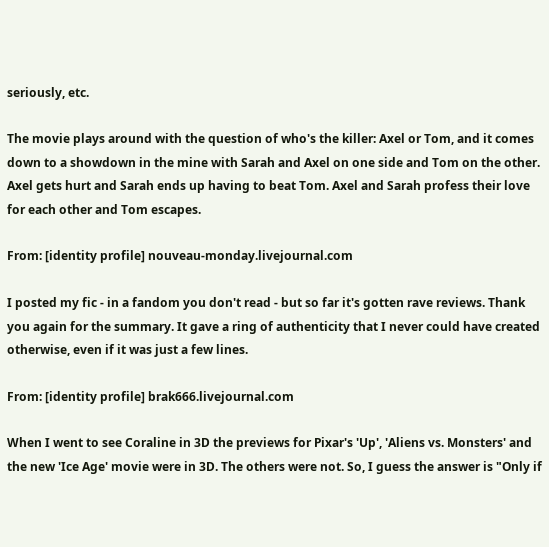seriously, etc.

The movie plays around with the question of who's the killer: Axel or Tom, and it comes down to a showdown in the mine with Sarah and Axel on one side and Tom on the other. Axel gets hurt and Sarah ends up having to beat Tom. Axel and Sarah profess their love for each other and Tom escapes.

From: [identity profile] nouveau-monday.livejournal.com

I posted my fic - in a fandom you don't read - but so far it's gotten rave reviews. Thank you again for the summary. It gave a ring of authenticity that I never could have created otherwise, even if it was just a few lines.

From: [identity profile] brak666.livejournal.com

When I went to see Coraline in 3D the previews for Pixar's 'Up', 'Aliens vs. Monsters' and the new 'Ice Age' movie were in 3D. The others were not. So, I guess the answer is "Only if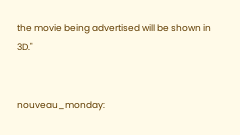the movie being advertised will be shown in 3D."


nouveau_monday: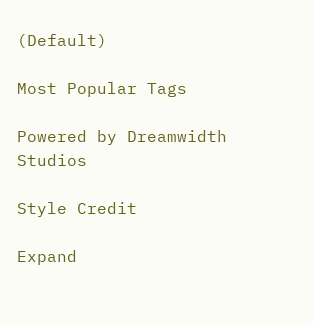(Default)

Most Popular Tags

Powered by Dreamwidth Studios

Style Credit

Expand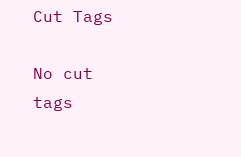Cut Tags

No cut tags